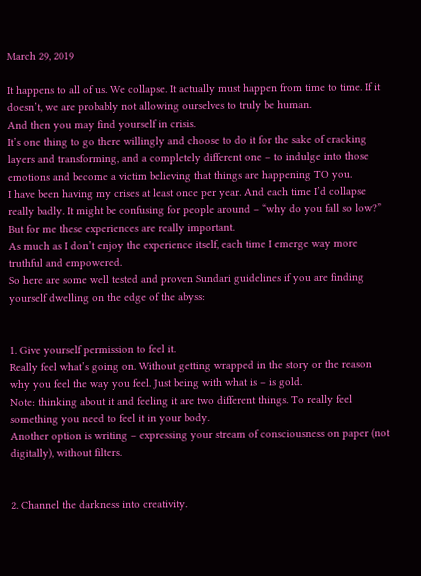March 29, 2019

It happens to all of us. We collapse. It actually must happen from time to time. If it doesn’t, we are probably not allowing ourselves to truly be human.
And then you may find yourself in crisis.
It’s one thing to go there willingly and choose to do it for the sake of cracking layers and transforming, and a completely different one – to indulge into those emotions and become a victim believing that things are happening TO you.
I have been having my crises at least once per year. And each time I’d collapse really badly. It might be confusing for people around – “why do you fall so low?” But for me these experiences are really important.
As much as I don’t enjoy the experience itself, each time I emerge way more truthful and empowered.
So here are some well tested and proven Sundari guidelines if you are finding yourself dwelling on the edge of the abyss:


1. Give yourself permission to feel it.
Really feel what’s going on. Without getting wrapped in the story or the reason why you feel the way you feel. Just being with what is – is gold.
Note: thinking about it and feeling it are two different things. To really feel something you need to feel it in your body.
Another option is writing – expressing your stream of consciousness on paper (not digitally), without filters.


2. Channel the darkness into creativity.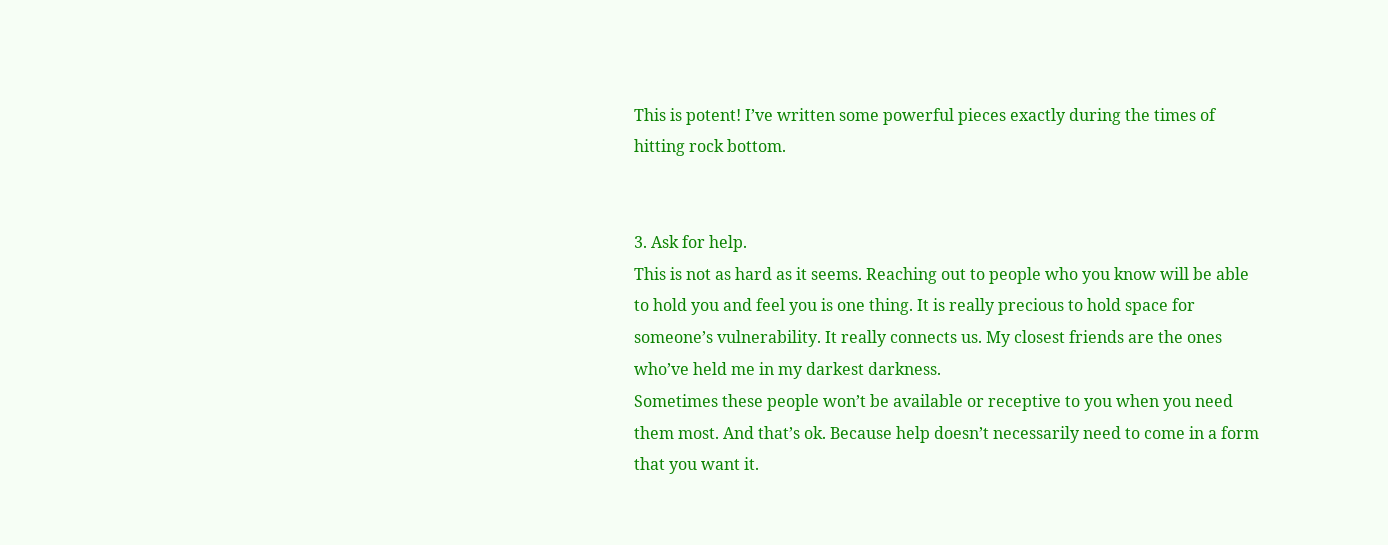This is potent! I’ve written some powerful pieces exactly during the times of hitting rock bottom.


3. Ask for help.
This is not as hard as it seems. Reaching out to people who you know will be able to hold you and feel you is one thing. It is really precious to hold space for someone’s vulnerability. It really connects us. My closest friends are the ones who’ve held me in my darkest darkness.
Sometimes these people won’t be available or receptive to you when you need them most. And that’s ok. Because help doesn’t necessarily need to come in a form that you want it.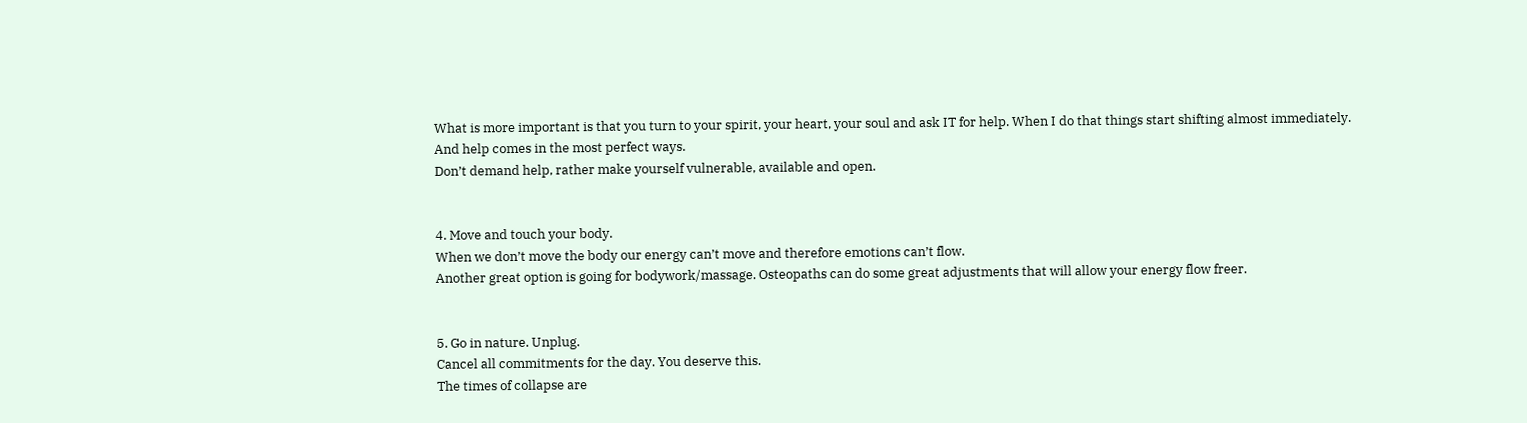What is more important is that you turn to your spirit, your heart, your soul and ask IT for help. When I do that things start shifting almost immediately. And help comes in the most perfect ways.
Don’t demand help, rather make yourself vulnerable, available and open.


4. Move and touch your body.
When we don’t move the body our energy can’t move and therefore emotions can’t flow.
Another great option is going for bodywork/massage. Osteopaths can do some great adjustments that will allow your energy flow freer.


5. Go in nature. Unplug.
Cancel all commitments for the day. You deserve this.
The times of collapse are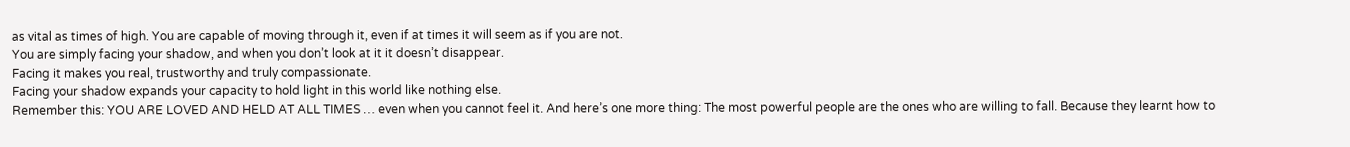as vital as times of high. You are capable of moving through it, even if at times it will seem as if you are not.
You are simply facing your shadow, and when you don’t look at it it doesn’t disappear.
Facing it makes you real, trustworthy and truly compassionate.
Facing your shadow expands your capacity to hold light in this world like nothing else.
Remember this: YOU ARE LOVED AND HELD AT ALL TIMES … even when you cannot feel it. And here’s one more thing: The most powerful people are the ones who are willing to fall. Because they learnt how to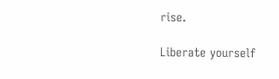rise.

Liberate yourself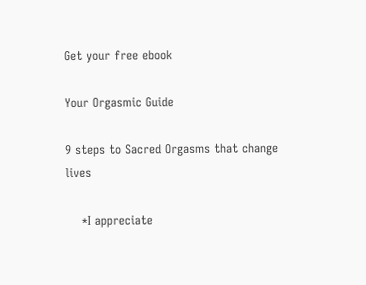Get your free ebook

Your Orgasmic Guide

9 steps to Sacred Orgasms that change lives

    *I appreciate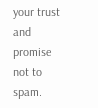your trust and promise not to spam.